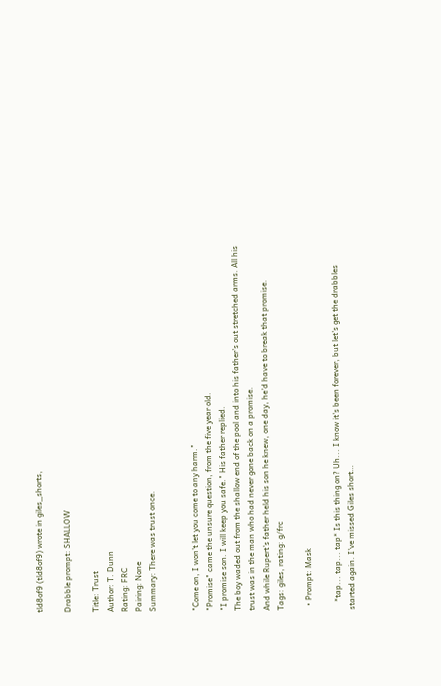tld8of9 (tld8of9) wrote in giles_shorts,

Drabble prompt: SHALLOW

Title: Trust
Author: T. Dunn
Rating: FRC
Pairing: None
Summary: There was trust once.


"Come on, I won't let you come to any harm."
"Promise" came the unsure question, from the five year old.
"I promise son. I will keep you safe." His father replied.
The boy waded out from the shallow end of the pool and into his father's out stretched arms. All his trust was in the man who had never gone back on a promise.
And while Rupert's father held his son he knew, one day, he'd have to break that promise.
Tags: giles, rating: g/frc

  • Prompt: Mask

    *tap... tap... tap* Is this thing on? Uh... I know it's been forever, but let's get the drabbles started again. I've missed Giles short…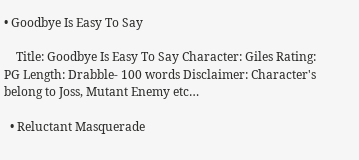• Goodbye Is Easy To Say

    Title: Goodbye Is Easy To Say Character: Giles Rating: PG Length: Drabble- 100 words Disclaimer: Character's belong to Joss, Mutant Enemy etc…

  • Reluctant Masquerade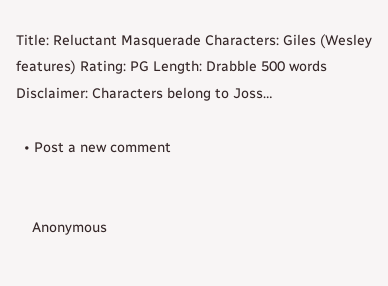Title: Reluctant Masquerade Characters: Giles (Wesley features) Rating: PG Length: Drabble 500 words Disclaimer: Characters belong to Joss…

  • Post a new comment


    Anonymous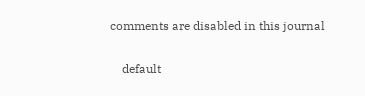comments are disabled in this journal

    default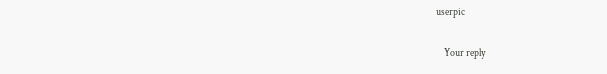userpic

    Your reply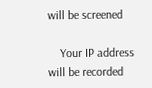will be screened

    Your IP address will be recorded